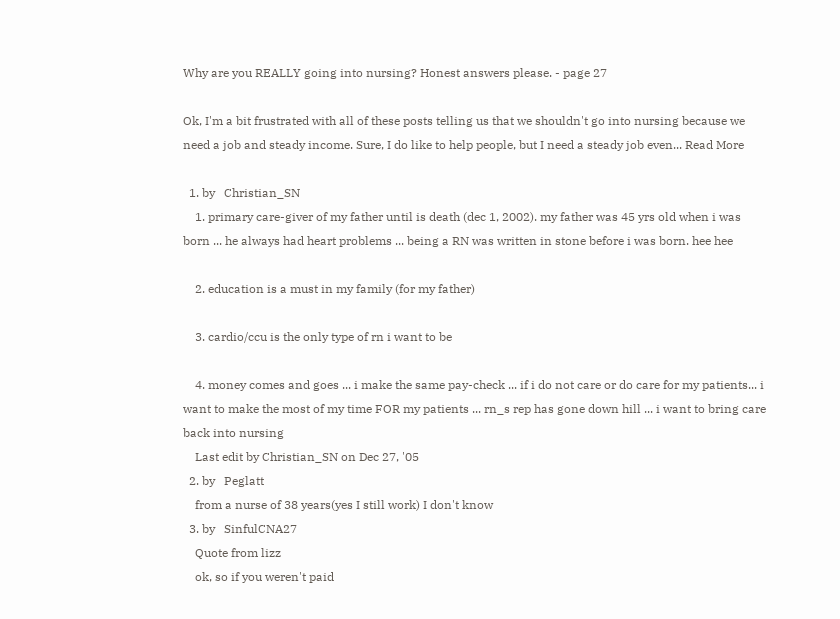Why are you REALLY going into nursing? Honest answers please. - page 27

Ok, I'm a bit frustrated with all of these posts telling us that we shouldn't go into nursing because we need a job and steady income. Sure, I do like to help people, but I need a steady job even... Read More

  1. by   Christian_SN
    1. primary care-giver of my father until is death (dec 1, 2002). my father was 45 yrs old when i was born ... he always had heart problems ... being a RN was written in stone before i was born. hee hee

    2. education is a must in my family (for my father)

    3. cardio/ccu is the only type of rn i want to be

    4. money comes and goes ... i make the same pay-check ... if i do not care or do care for my patients... i want to make the most of my time FOR my patients ... rn_s rep has gone down hill ... i want to bring care back into nursing
    Last edit by Christian_SN on Dec 27, '05
  2. by   Peglatt
    from a nurse of 38 years(yes I still work) I don't know
  3. by   SinfulCNA27
    Quote from lizz
    ok, so if you weren't paid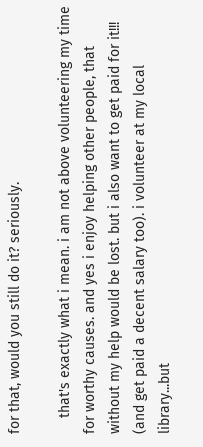for that, would you still do it? seriously.

    that's exactly what i mean. i am not above volunteering my time for worthy causes. and yes i enjoy helping other people, that without my help would be lost. but i also want to get paid for it!!! (and get paid a decent salary too). i volunteer at my local library...but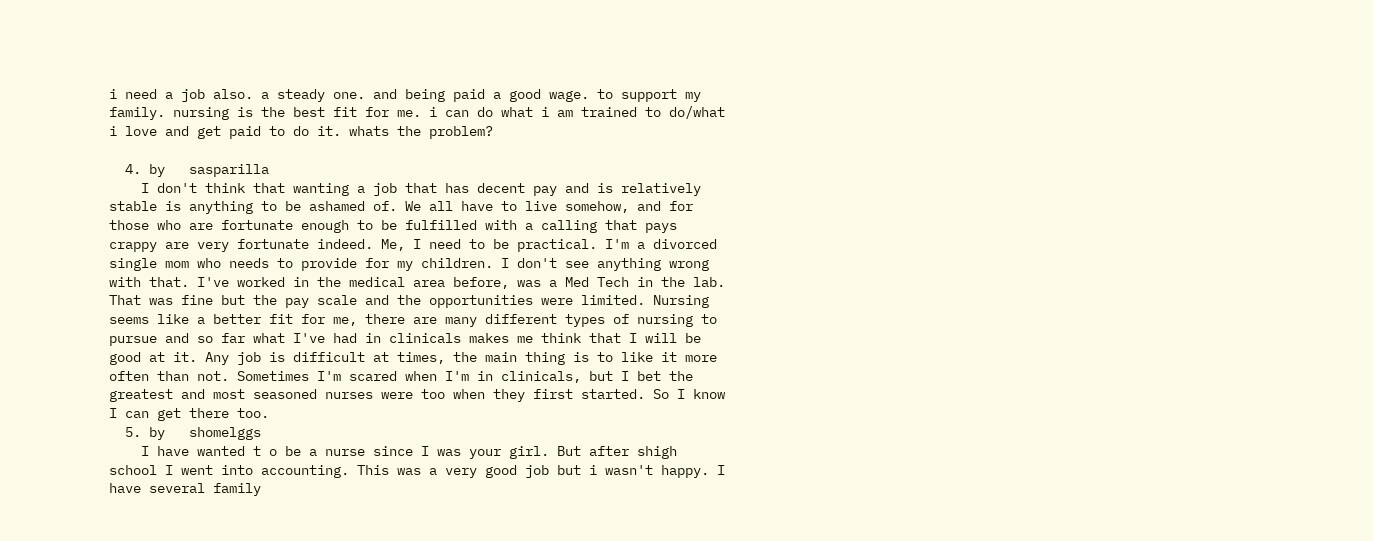i need a job also. a steady one. and being paid a good wage. to support my family. nursing is the best fit for me. i can do what i am trained to do/what i love and get paid to do it. whats the problem?

  4. by   sasparilla
    I don't think that wanting a job that has decent pay and is relatively stable is anything to be ashamed of. We all have to live somehow, and for those who are fortunate enough to be fulfilled with a calling that pays crappy are very fortunate indeed. Me, I need to be practical. I'm a divorced single mom who needs to provide for my children. I don't see anything wrong with that. I've worked in the medical area before, was a Med Tech in the lab. That was fine but the pay scale and the opportunities were limited. Nursing seems like a better fit for me, there are many different types of nursing to pursue and so far what I've had in clinicals makes me think that I will be good at it. Any job is difficult at times, the main thing is to like it more often than not. Sometimes I'm scared when I'm in clinicals, but I bet the greatest and most seasoned nurses were too when they first started. So I know I can get there too.
  5. by   shomelggs
    I have wanted t o be a nurse since I was your girl. But after shigh school I went into accounting. This was a very good job but i wasn't happy. I have several family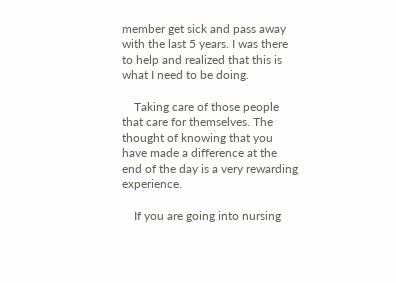member get sick and pass away with the last 5 years. I was there to help and realized that this is what I need to be doing.

    Taking care of those people that care for themselves. The thought of knowing that you have made a difference at the end of the day is a very rewarding experience.

    If you are going into nursing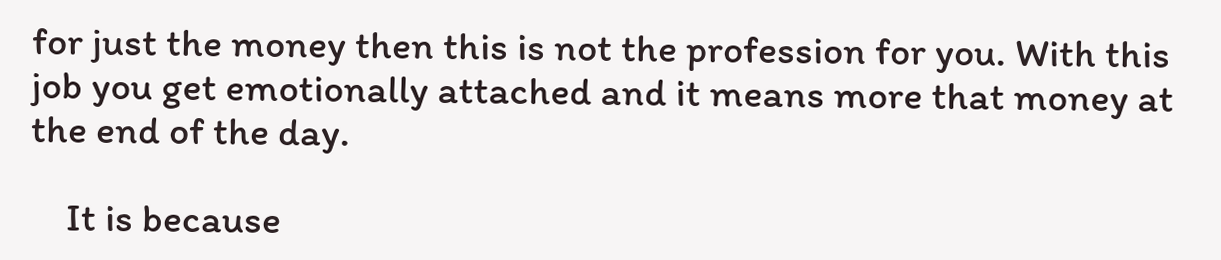for just the money then this is not the profession for you. With this job you get emotionally attached and it means more that money at the end of the day.

    It is because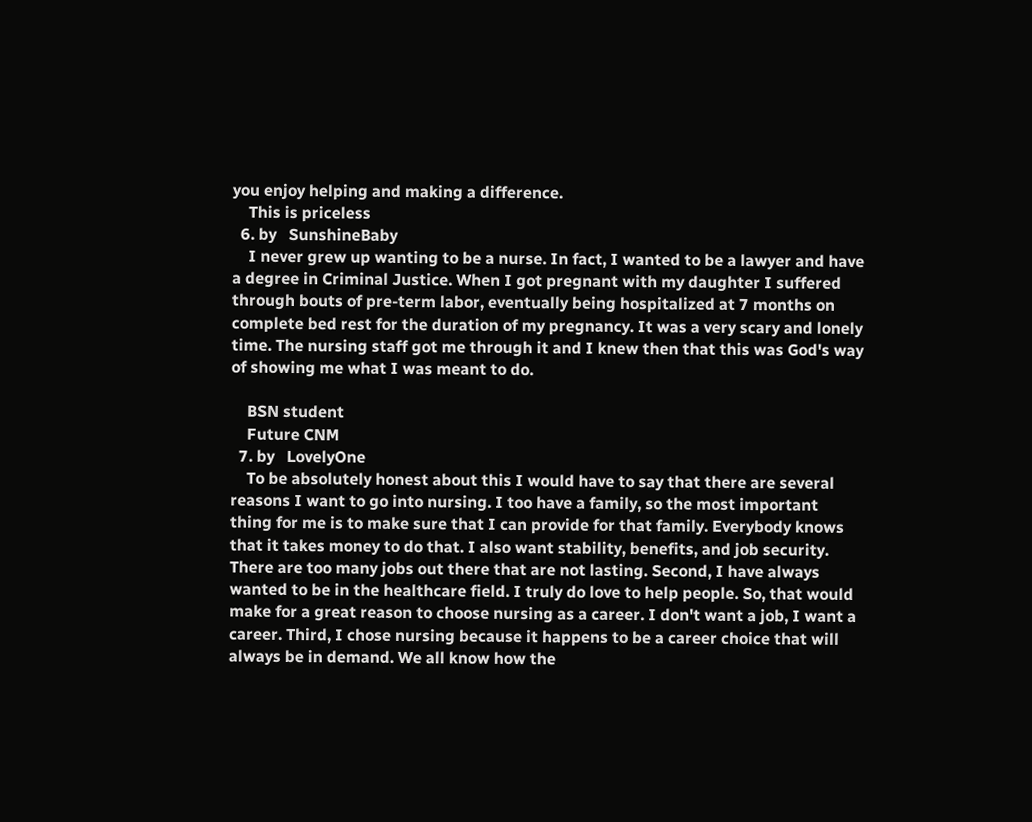you enjoy helping and making a difference.
    This is priceless
  6. by   SunshineBaby
    I never grew up wanting to be a nurse. In fact, I wanted to be a lawyer and have a degree in Criminal Justice. When I got pregnant with my daughter I suffered through bouts of pre-term labor, eventually being hospitalized at 7 months on complete bed rest for the duration of my pregnancy. It was a very scary and lonely time. The nursing staff got me through it and I knew then that this was God's way of showing me what I was meant to do.

    BSN student
    Future CNM
  7. by   LovelyOne
    To be absolutely honest about this I would have to say that there are several reasons I want to go into nursing. I too have a family, so the most important thing for me is to make sure that I can provide for that family. Everybody knows that it takes money to do that. I also want stability, benefits, and job security. There are too many jobs out there that are not lasting. Second, I have always wanted to be in the healthcare field. I truly do love to help people. So, that would make for a great reason to choose nursing as a career. I don't want a job, I want a career. Third, I chose nursing because it happens to be a career choice that will always be in demand. We all know how the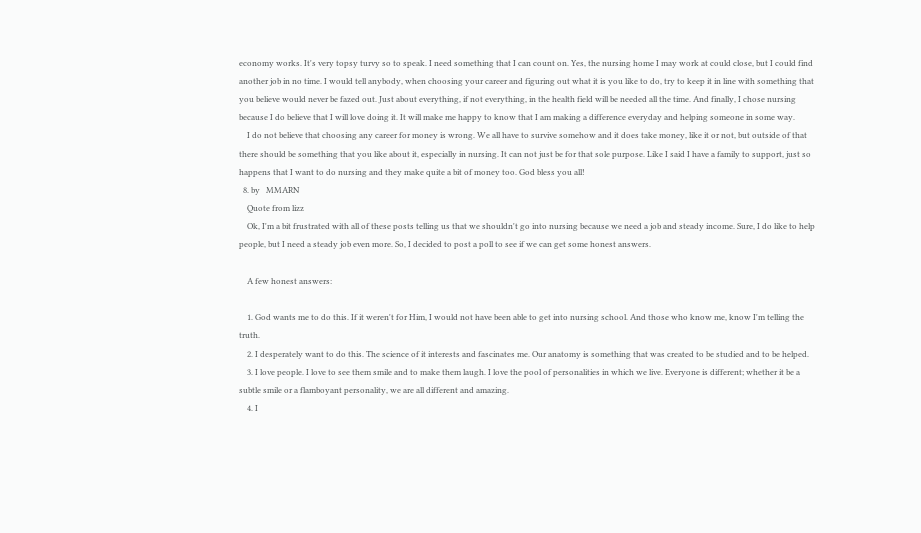economy works. It's very topsy turvy so to speak. I need something that I can count on. Yes, the nursing home I may work at could close, but I could find another job in no time. I would tell anybody, when choosing your career and figuring out what it is you like to do, try to keep it in line with something that you believe would never be fazed out. Just about everything, if not everything, in the health field will be needed all the time. And finally, I chose nursing because I do believe that I will love doing it. It will make me happy to know that I am making a difference everyday and helping someone in some way.
    I do not believe that choosing any career for money is wrong. We all have to survive somehow and it does take money, like it or not, but outside of that there should be something that you like about it, especially in nursing. It can not just be for that sole purpose. Like I said I have a family to support, just so happens that I want to do nursing and they make quite a bit of money too. God bless you all!
  8. by   MMARN
    Quote from lizz
    Ok, I'm a bit frustrated with all of these posts telling us that we shouldn't go into nursing because we need a job and steady income. Sure, I do like to help people, but I need a steady job even more. So, I decided to post a poll to see if we can get some honest answers.

    A few honest answers:

    1. God wants me to do this. If it weren't for Him, I would not have been able to get into nursing school. And those who know me, know I'm telling the truth.
    2. I desperately want to do this. The science of it interests and fascinates me. Our anatomy is something that was created to be studied and to be helped.
    3. I love people. I love to see them smile and to make them laugh. I love the pool of personalities in which we live. Everyone is different; whether it be a subtle smile or a flamboyant personality, we are all different and amazing.
    4. I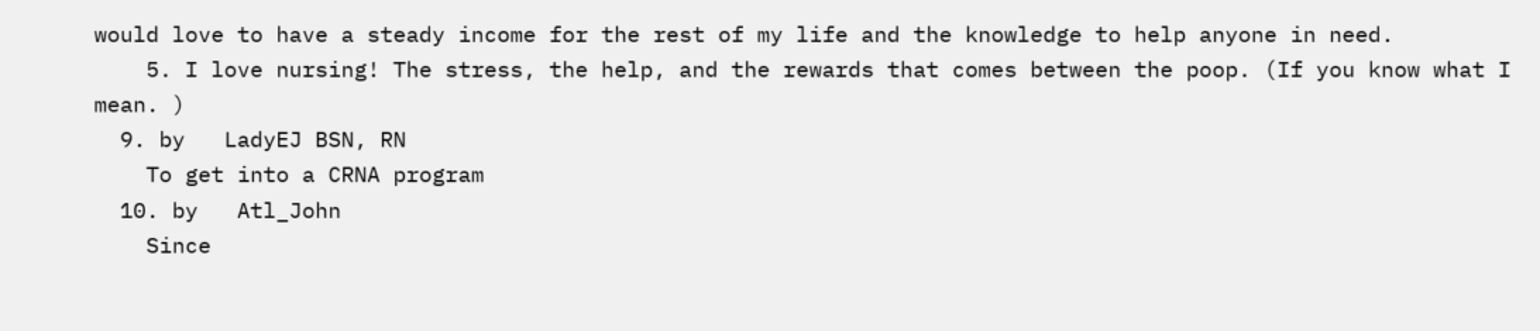would love to have a steady income for the rest of my life and the knowledge to help anyone in need.
    5. I love nursing! The stress, the help, and the rewards that comes between the poop. (If you know what I mean. )
  9. by   LadyEJ BSN, RN
    To get into a CRNA program
  10. by   Atl_John
    Since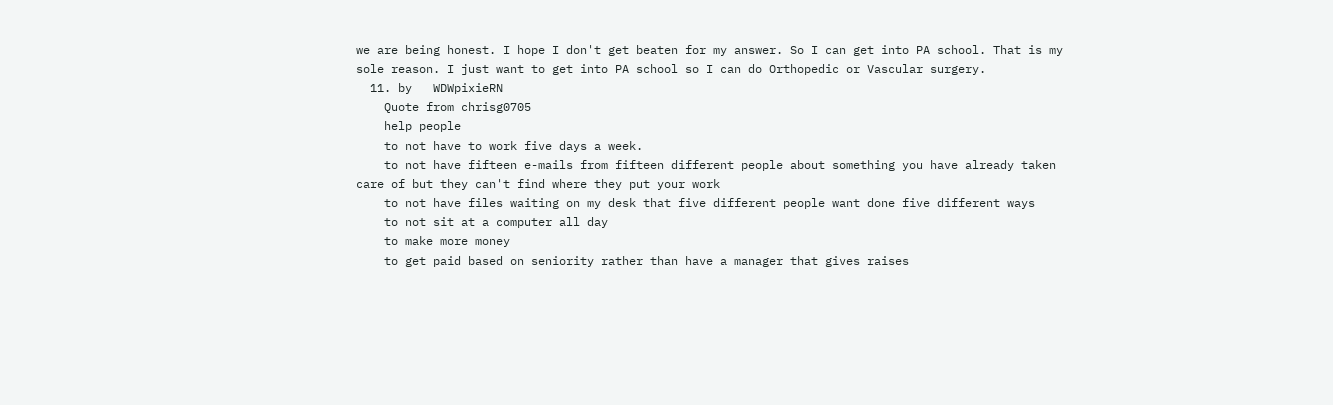we are being honest. I hope I don't get beaten for my answer. So I can get into PA school. That is my sole reason. I just want to get into PA school so I can do Orthopedic or Vascular surgery.
  11. by   WDWpixieRN
    Quote from chrisg0705
    help people
    to not have to work five days a week.
    to not have fifteen e-mails from fifteen different people about something you have already taken care of but they can't find where they put your work
    to not have files waiting on my desk that five different people want done five different ways
    to not sit at a computer all day
    to make more money
    to get paid based on seniority rather than have a manager that gives raises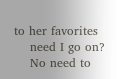to her favorites
    need I go on?
    No need to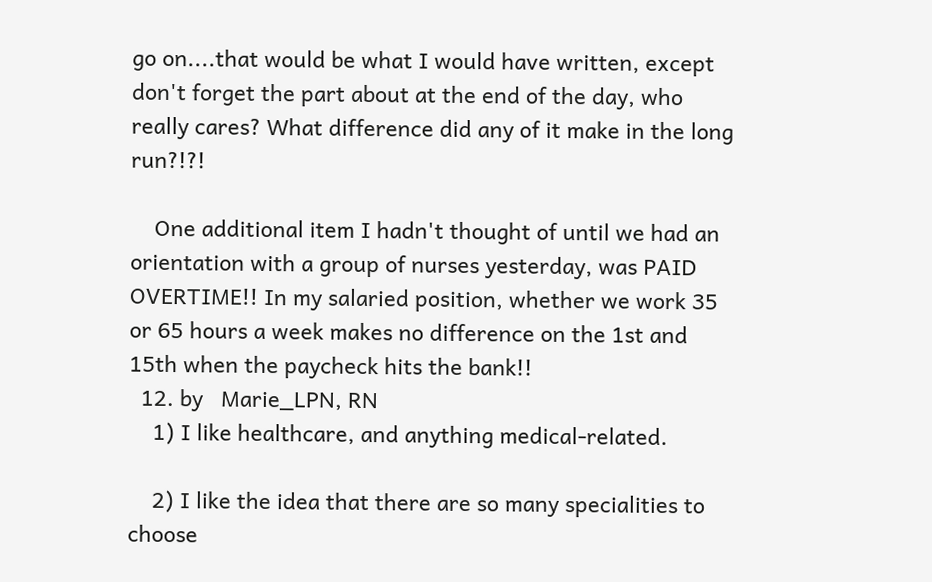go on....that would be what I would have written, except don't forget the part about at the end of the day, who really cares? What difference did any of it make in the long run?!?!

    One additional item I hadn't thought of until we had an orientation with a group of nurses yesterday, was PAID OVERTIME!! In my salaried position, whether we work 35 or 65 hours a week makes no difference on the 1st and 15th when the paycheck hits the bank!!
  12. by   Marie_LPN, RN
    1) I like healthcare, and anything medical-related.

    2) I like the idea that there are so many specialities to choose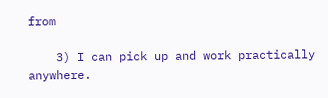from

    3) I can pick up and work practically anywhere.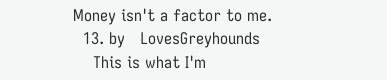Money isn't a factor to me.
  13. by   LovesGreyhounds
    This is what I'm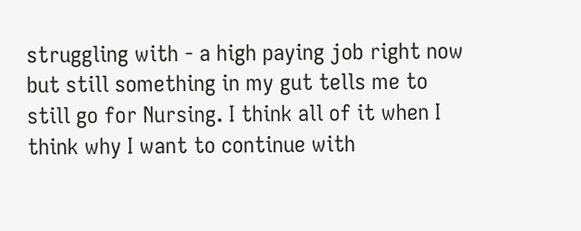struggling with - a high paying job right now but still something in my gut tells me to still go for Nursing. I think all of it when I think why I want to continue with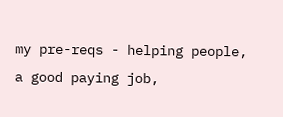my pre-reqs - helping people, a good paying job,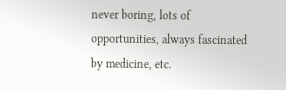never boring, lots of opportunities, always fascinated by medicine, etc.